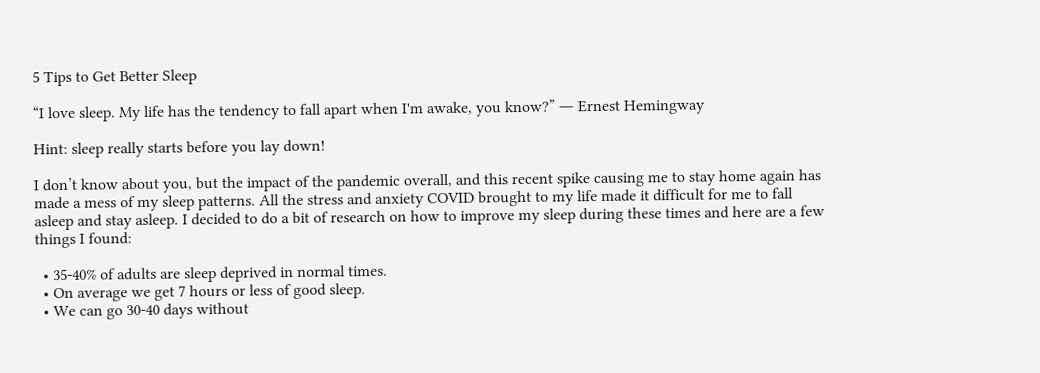5 Tips to Get Better Sleep

“I love sleep. My life has the tendency to fall apart when I'm awake, you know?” ― Ernest Hemingway

Hint: sleep really starts before you lay down!

I don’t know about you, but the impact of the pandemic overall, and this recent spike causing me to stay home again has made a mess of my sleep patterns. All the stress and anxiety COVID brought to my life made it difficult for me to fall asleep and stay asleep. I decided to do a bit of research on how to improve my sleep during these times and here are a few things I found:

  • 35-40% of adults are sleep deprived in normal times.
  • On average we get 7 hours or less of good sleep.
  • We can go 30-40 days without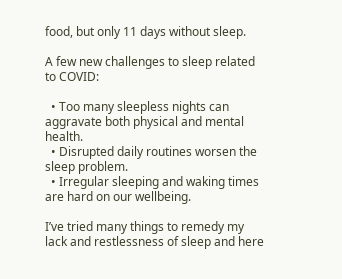food, but only 11 days without sleep.

A few new challenges to sleep related to COVID:

  • Too many sleepless nights can aggravate both physical and mental health.
  • Disrupted daily routines worsen the sleep problem.
  • Irregular sleeping and waking times are hard on our wellbeing.

I’ve tried many things to remedy my lack and restlessness of sleep and here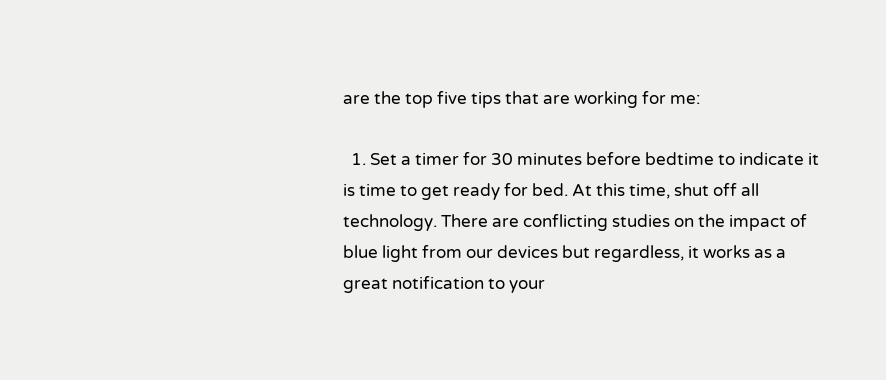are the top five tips that are working for me:

  1. Set a timer for 30 minutes before bedtime to indicate it is time to get ready for bed. At this time, shut off all technology. There are conflicting studies on the impact of blue light from our devices but regardless, it works as a great notification to your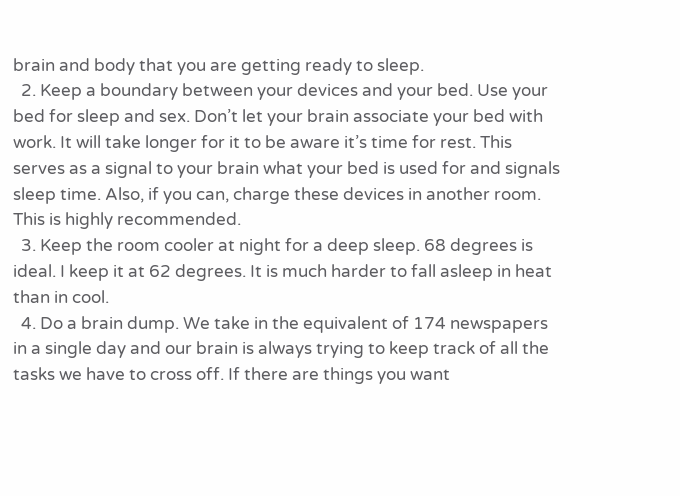brain and body that you are getting ready to sleep.
  2. Keep a boundary between your devices and your bed. Use your bed for sleep and sex. Don’t let your brain associate your bed with work. It will take longer for it to be aware it’s time for rest. This serves as a signal to your brain what your bed is used for and signals sleep time. Also, if you can, charge these devices in another room. This is highly recommended.
  3. Keep the room cooler at night for a deep sleep. 68 degrees is ideal. I keep it at 62 degrees. It is much harder to fall asleep in heat than in cool.
  4. Do a brain dump. We take in the equivalent of 174 newspapers in a single day and our brain is always trying to keep track of all the tasks we have to cross off. If there are things you want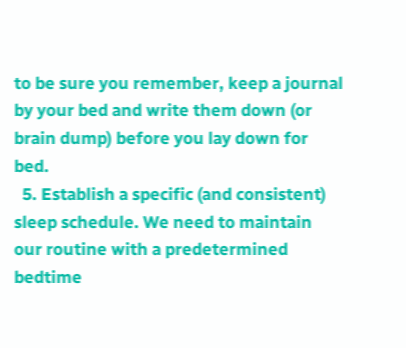to be sure you remember, keep a journal by your bed and write them down (or brain dump) before you lay down for bed.
  5. Establish a specific (and consistent) sleep schedule. We need to maintain our routine with a predetermined bedtime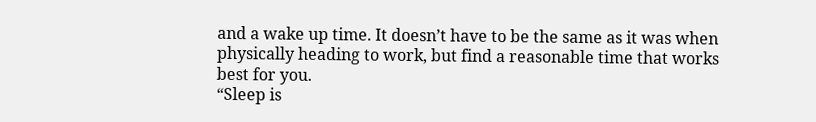and a wake up time. It doesn’t have to be the same as it was when physically heading to work, but find a reasonable time that works best for you.
“Sleep is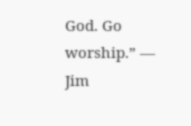God. Go worship.” ― Jim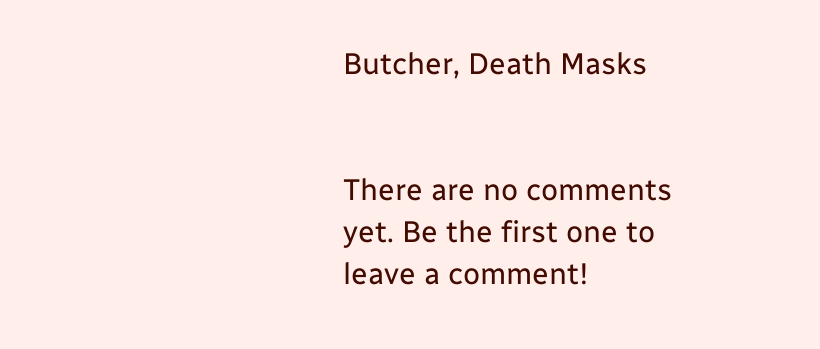Butcher, Death Masks


There are no comments yet. Be the first one to leave a comment!